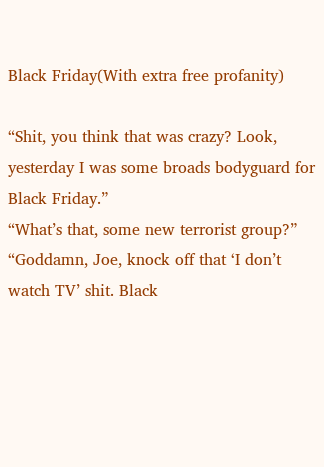Black Friday(With extra free profanity)

“Shit, you think that was crazy? Look, yesterday I was some broads bodyguard for Black Friday.”
“What’s that, some new terrorist group?”
“Goddamn, Joe, knock off that ‘I don’t watch TV’ shit. Black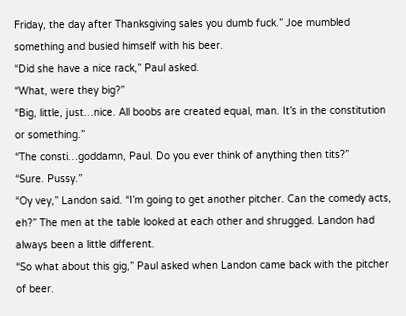Friday, the day after Thanksgiving sales you dumb fuck.” Joe mumbled something and busied himself with his beer.
“Did she have a nice rack,” Paul asked.
“What, were they big?”
“Big, little, just…nice. All boobs are created equal, man. It’s in the constitution or something.”
“The consti…goddamn, Paul. Do you ever think of anything then tits?”
“Sure. Pussy.”
“Oy vey,” Landon said. “I’m going to get another pitcher. Can the comedy acts, eh?” The men at the table looked at each other and shrugged. Landon had always been a little different.
“So what about this gig,” Paul asked when Landon came back with the pitcher of beer.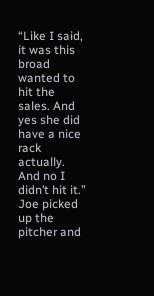“Like I said, it was this broad wanted to hit the sales. And yes she did have a nice rack actually. And no I didn’t hit it.”
Joe picked up the pitcher and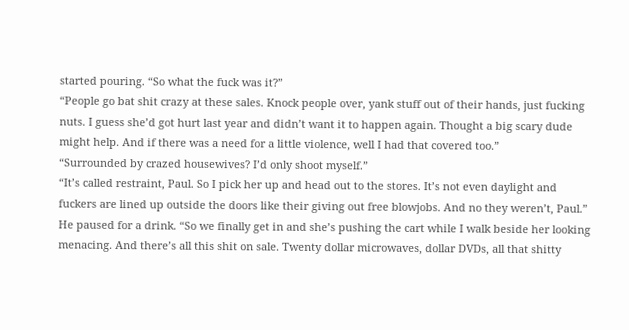started pouring. “So what the fuck was it?”
“People go bat shit crazy at these sales. Knock people over, yank stuff out of their hands, just fucking nuts. I guess she’d got hurt last year and didn’t want it to happen again. Thought a big scary dude might help. And if there was a need for a little violence, well I had that covered too.”
“Surrounded by crazed housewives? I’d only shoot myself.”
“It’s called restraint, Paul. So I pick her up and head out to the stores. It’s not even daylight and fuckers are lined up outside the doors like their giving out free blowjobs. And no they weren’t, Paul.”
He paused for a drink. “So we finally get in and she’s pushing the cart while I walk beside her looking menacing. And there’s all this shit on sale. Twenty dollar microwaves, dollar DVDs, all that shitty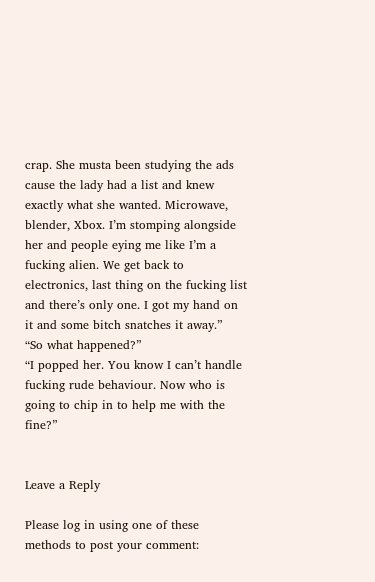crap. She musta been studying the ads cause the lady had a list and knew exactly what she wanted. Microwave, blender, Xbox. I’m stomping alongside her and people eying me like I’m a fucking alien. We get back to electronics, last thing on the fucking list and there’s only one. I got my hand on it and some bitch snatches it away.”
“So what happened?”
“I popped her. You know I can’t handle fucking rude behaviour. Now who is going to chip in to help me with the fine?”


Leave a Reply

Please log in using one of these methods to post your comment: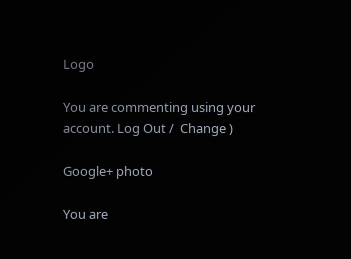Logo

You are commenting using your account. Log Out /  Change )

Google+ photo

You are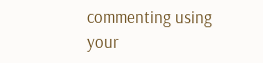commenting using your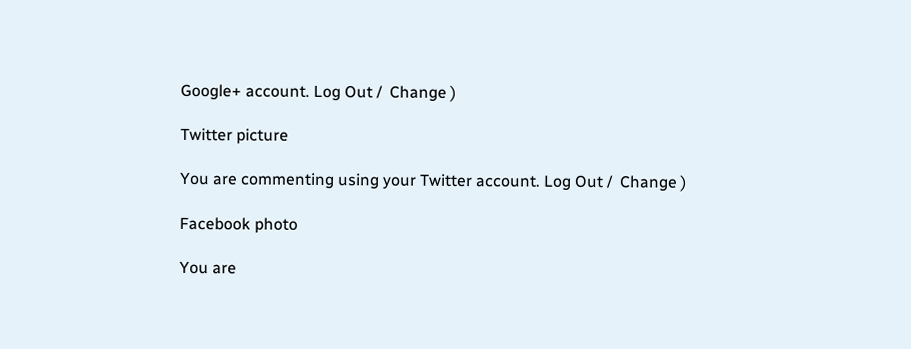Google+ account. Log Out /  Change )

Twitter picture

You are commenting using your Twitter account. Log Out /  Change )

Facebook photo

You are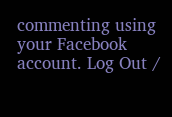commenting using your Facebook account. Log Out /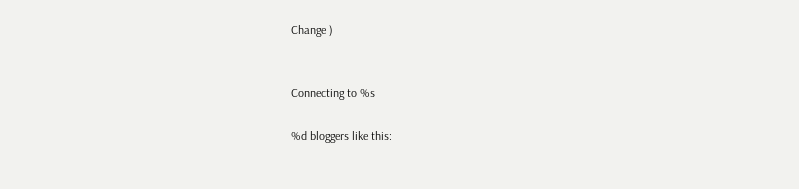Change )


Connecting to %s

%d bloggers like this: